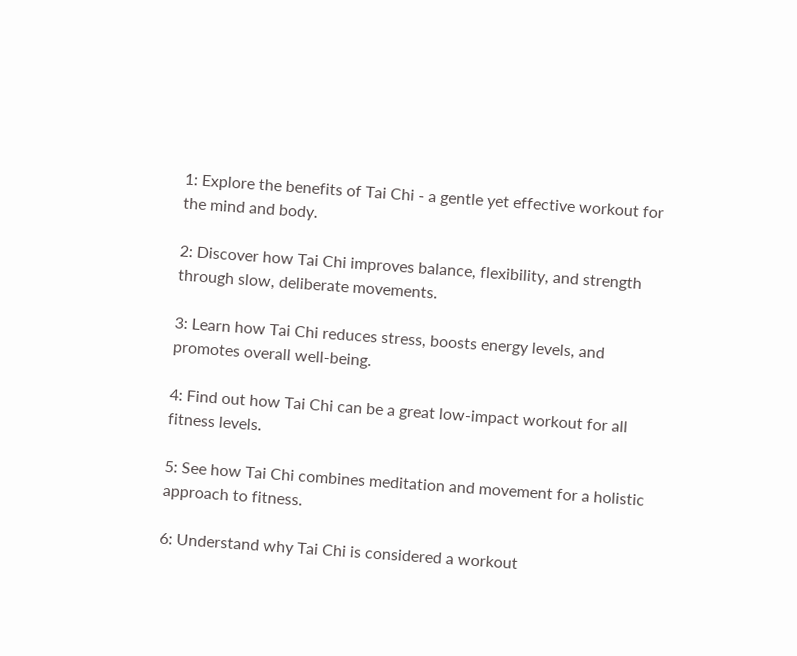1: Explore the benefits of Tai Chi - a gentle yet effective workout for the mind and body.

2: Discover how Tai Chi improves balance, flexibility, and strength through slow, deliberate movements.

3: Learn how Tai Chi reduces stress, boosts energy levels, and promotes overall well-being.

4: Find out how Tai Chi can be a great low-impact workout for all fitness levels.

5: See how Tai Chi combines meditation and movement for a holistic approach to fitness.

6: Understand why Tai Chi is considered a workout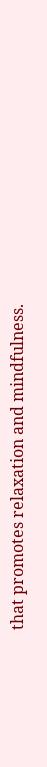that promotes relaxation and mindfulness.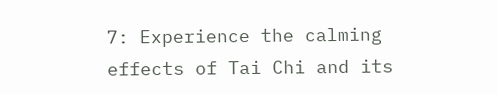7: Experience the calming effects of Tai Chi and its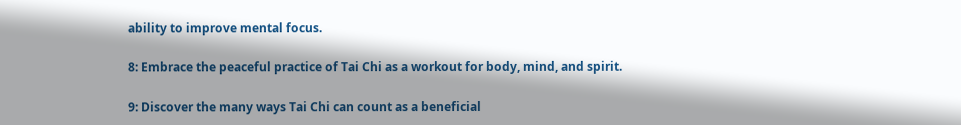ability to improve mental focus.

8: Embrace the peaceful practice of Tai Chi as a workout for body, mind, and spirit.

9: Discover the many ways Tai Chi can count as a beneficial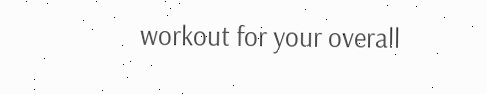workout for your overall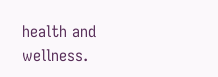health and wellness.